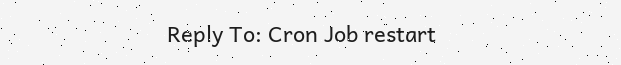Reply To: Cron Job restart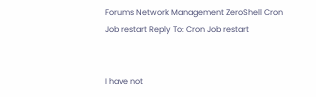Forums Network Management ZeroShell Cron Job restart Reply To: Cron Job restart


I have not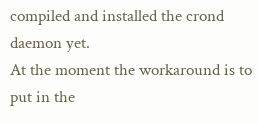compiled and installed the crond daemon yet.
At the moment the workaround is to put in the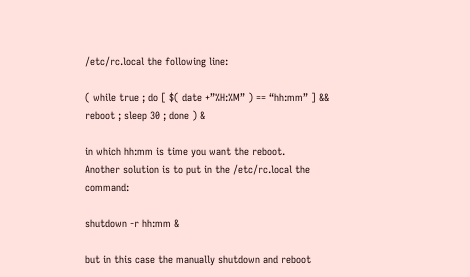/etc/rc.local the following line:

( while true ; do [ $( date +”%H:%M” ) == “hh:mm” ] && reboot ; sleep 30 ; done ) &

in which hh:mm is time you want the reboot.
Another solution is to put in the /etc/rc.local the command:

shutdown -r hh:mm &

but in this case the manually shutdown and reboot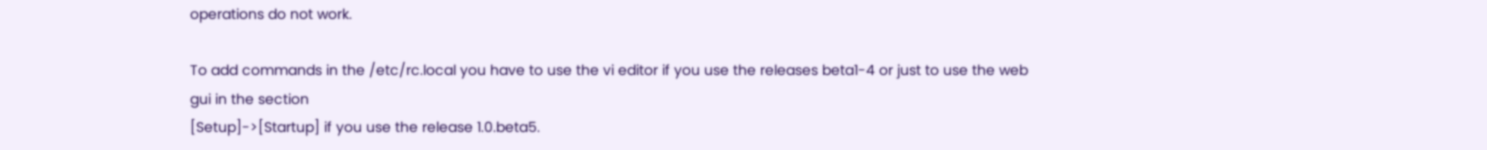operations do not work.

To add commands in the /etc/rc.local you have to use the vi editor if you use the releases beta1-4 or just to use the web gui in the section
[Setup]->[Startup] if you use the release 1.0.beta5.